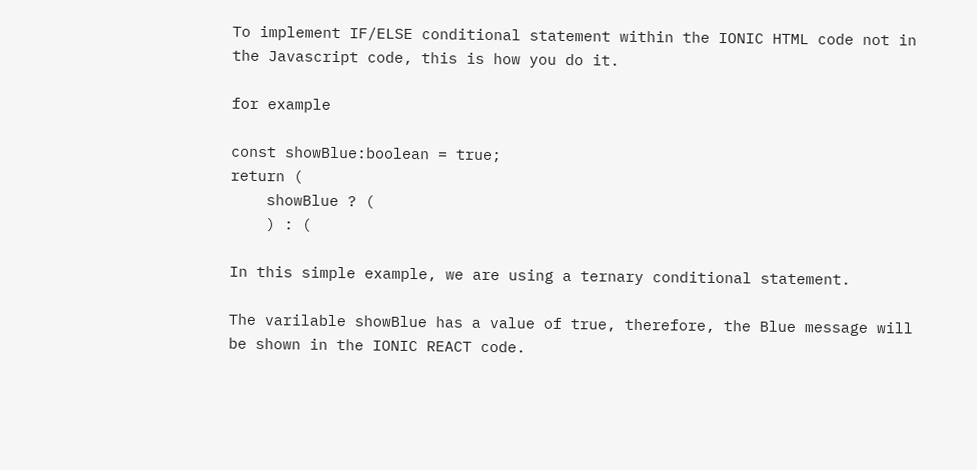To implement IF/ELSE conditional statement within the IONIC HTML code not in the Javascript code, this is how you do it.

for example

const showBlue:boolean = true;
return (
    showBlue ? (
    ) : (

In this simple example, we are using a ternary conditional statement.

The varilable showBlue has a value of true, therefore, the Blue message will be shown in the IONIC REACT code.